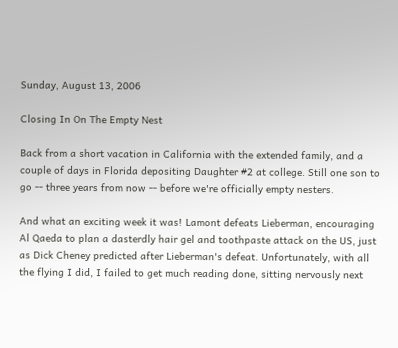Sunday, August 13, 2006

Closing In On The Empty Nest

Back from a short vacation in California with the extended family, and a couple of days in Florida depositing Daughter #2 at college. Still one son to go -- three years from now -- before we're officially empty nesters.

And what an exciting week it was! Lamont defeats Lieberman, encouraging Al Qaeda to plan a dasterdly hair gel and toothpaste attack on the US, just as Dick Cheney predicted after Lieberman's defeat. Unfortunately, with all the flying I did, I failed to get much reading done, sitting nervously next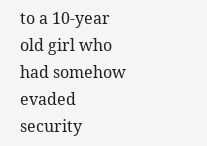to a 10-year old girl who had somehow evaded security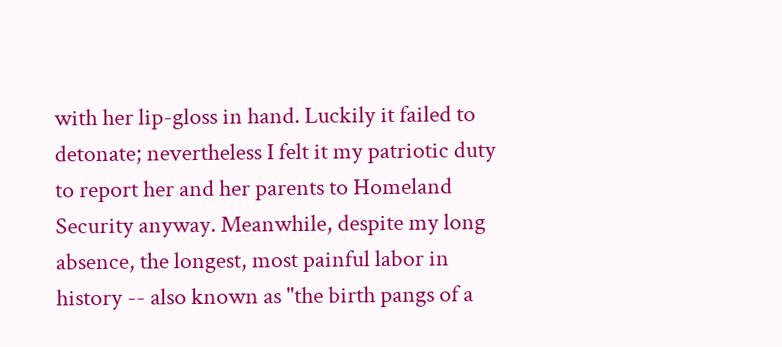with her lip-gloss in hand. Luckily it failed to detonate; nevertheless I felt it my patriotic duty to report her and her parents to Homeland Security anyway. Meanwhile, despite my long absence, the longest, most painful labor in history -- also known as "the birth pangs of a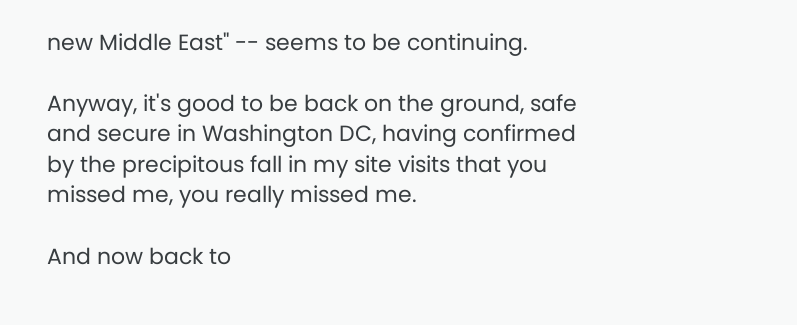new Middle East" -- seems to be continuing.

Anyway, it's good to be back on the ground, safe and secure in Washington DC, having confirmed by the precipitous fall in my site visits that you missed me, you really missed me.

And now back to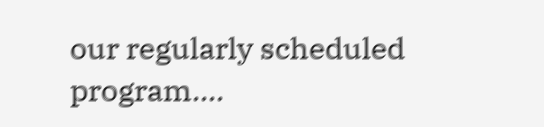our regularly scheduled program....